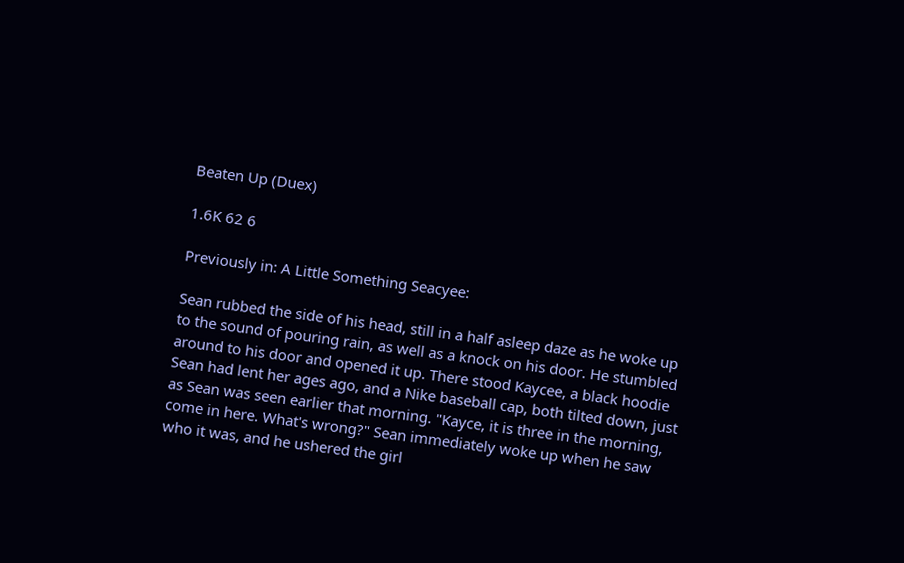Beaten Up (Duex)

1.6K 62 6

Previously in: A Little Something Seacyee:

Sean rubbed the side of his head, still in a half asleep daze as he woke up to the sound of pouring rain, as well as a knock on his door. He stumbled around to his door and opened it up. There stood Kaycee, a black hoodie Sean had lent her ages ago, and a Nike baseball cap, both tilted down, just as Sean was seen earlier that morning. "Kayce, it is three in the morning, come in here. What's wrong?" Sean immediately woke up when he saw who it was, and he ushered the girl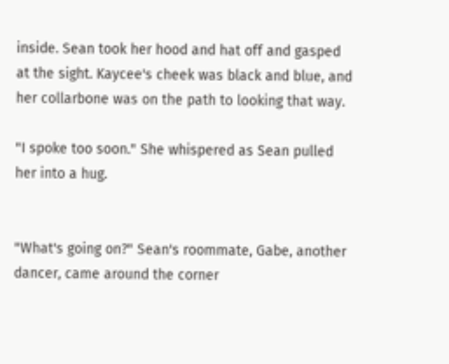inside. Sean took her hood and hat off and gasped at the sight. Kaycee's cheek was black and blue, and her collarbone was on the path to looking that way.

"I spoke too soon." She whispered as Sean pulled her into a hug.


"What's going on?" Sean's roommate, Gabe, another dancer, came around the corner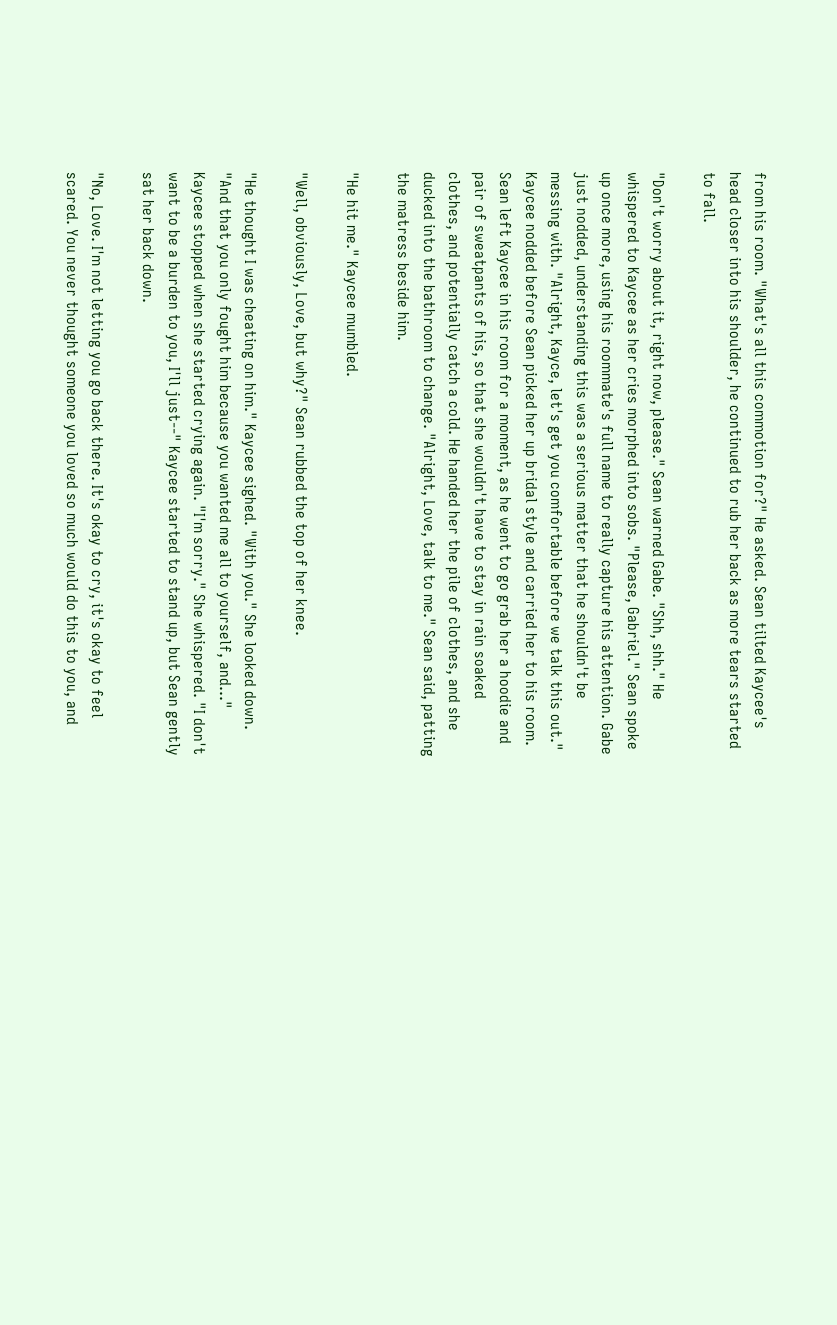from his room. "What's all this commotion for?" He asked. Sean tilted Kaycee's head closer into his shoulder, he continued to rub her back as more tears started to fall.

"Don't worry about it, right now, please." Sean warned Gabe. "Shh, shh." He whispered to Kaycee as her cries morphed into sobs. "Please, Gabriel." Sean spoke up once more, using his roommate's full name to really capture his attention. Gabe just nodded, understanding this was a serious matter that he shouldn't be messing with. "Alright, Kayce, let's get you comfortable before we talk this out." Kaycee nodded before Sean picked her up bridal style and carried her to his room. Sean left Kaycee in his room for a moment, as he went to go grab her a hoodie and pair of sweatpants of his, so that she wouldn't have to stay in rain soaked clothes, and potentially catch a cold. He handed her the pile of clothes, and she ducked into the bathroom to change. "Alright, Love, talk to me." Sean said, patting the matress beside him.

"He hit me." Kaycee mumbled.

"Well, obviously, Love, but why?" Sean rubbed the top of her knee.

"He thought I was cheating on him." Kaycee sighed. "With you." She looked down. "And that you only fought him because you wanted me all to yourself, and..." Kaycee stopped when she started crying again. "I'm sorry." She whispered. "I don't want to be a burden to you, I'll just--" Kaycee started to stand up, but Sean gently sat her back down.

"No, Love. I'm not letting you go back there. It's okay to cry, it's okay to feel scared. You never thought someone you loved so much would do this to you, and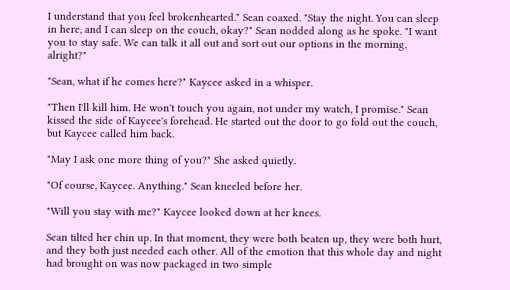I understand that you feel brokenhearted." Sean coaxed. "Stay the night. You can sleep in here, and I can sleep on the couch, okay?" Sean nodded along as he spoke. "I want you to stay safe. We can talk it all out and sort out our options in the morning, alright?"

"Sean, what if he comes here?" Kaycee asked in a whisper.

"Then I'll kill him. He won't touch you again, not under my watch, I promise." Sean kissed the side of Kaycee's forehead. He started out the door to go fold out the couch, but Kaycee called him back.

"May I ask one more thing of you?" She asked quietly.

"Of course, Kaycee. Anything." Sean kneeled before her.

"Will you stay with me?" Kaycee looked down at her knees.

Sean tilted her chin up. In that moment, they were both beaten up, they were both hurt, and they both just needed each other. All of the emotion that this whole day and night had brought on was now packaged in two simple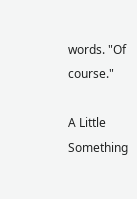words. "Of course."

A Little Something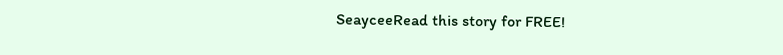SeayceeRead this story for FREE!